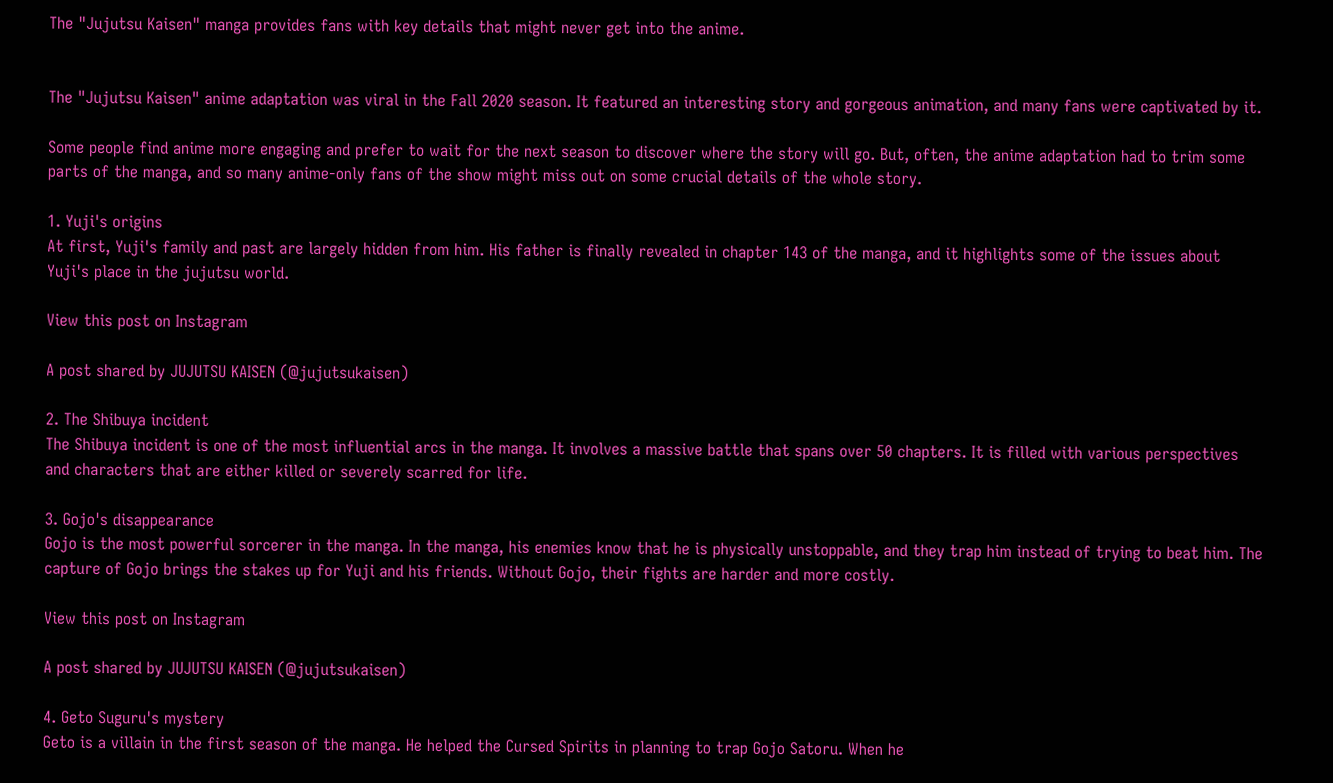The "Jujutsu Kaisen" manga provides fans with key details that might never get into the anime.


The "Jujutsu Kaisen" anime adaptation was viral in the Fall 2020 season. It featured an interesting story and gorgeous animation, and many fans were captivated by it.

Some people find anime more engaging and prefer to wait for the next season to discover where the story will go. But, often, the anime adaptation had to trim some parts of the manga, and so many anime-only fans of the show might miss out on some crucial details of the whole story.

1. Yuji's origins
At first, Yuji's family and past are largely hidden from him. His father is finally revealed in chapter 143 of the manga, and it highlights some of the issues about Yuji's place in the jujutsu world.

View this post on Instagram

A post shared by JUJUTSU KAISEN (@jujutsukaisen)

2. The Shibuya incident
The Shibuya incident is one of the most influential arcs in the manga. It involves a massive battle that spans over 50 chapters. It is filled with various perspectives and characters that are either killed or severely scarred for life.

3. Gojo's disappearance
Gojo is the most powerful sorcerer in the manga. In the manga, his enemies know that he is physically unstoppable, and they trap him instead of trying to beat him. The capture of Gojo brings the stakes up for Yuji and his friends. Without Gojo, their fights are harder and more costly.

View this post on Instagram

A post shared by JUJUTSU KAISEN (@jujutsukaisen)

4. Geto Suguru's mystery
Geto is a villain in the first season of the manga. He helped the Cursed Spirits in planning to trap Gojo Satoru. When he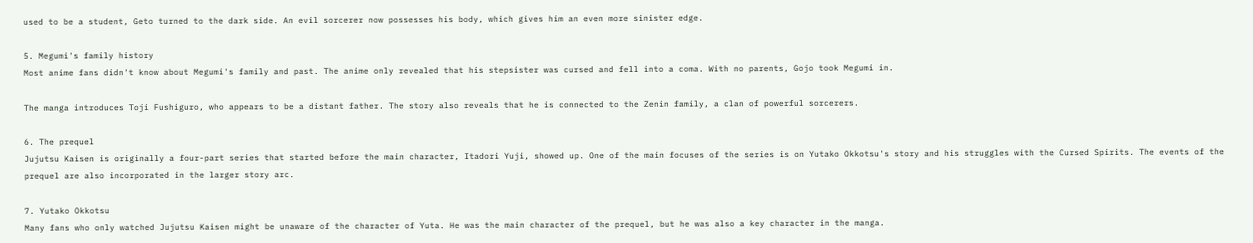used to be a student, Geto turned to the dark side. An evil sorcerer now possesses his body, which gives him an even more sinister edge.

5. Megumi's family history
Most anime fans didn't know about Megumi's family and past. The anime only revealed that his stepsister was cursed and fell into a coma. With no parents, Gojo took Megumi in.

The manga introduces Toji Fushiguro, who appears to be a distant father. The story also reveals that he is connected to the Zenin family, a clan of powerful sorcerers.

6. The prequel
Jujutsu Kaisen is originally a four-part series that started before the main character, Itadori Yuji, showed up. One of the main focuses of the series is on Yutako Okkotsu's story and his struggles with the Cursed Spirits. The events of the prequel are also incorporated in the larger story arc.

7. Yutako Okkotsu
Many fans who only watched Jujutsu Kaisen might be unaware of the character of Yuta. He was the main character of the prequel, but he was also a key character in the manga.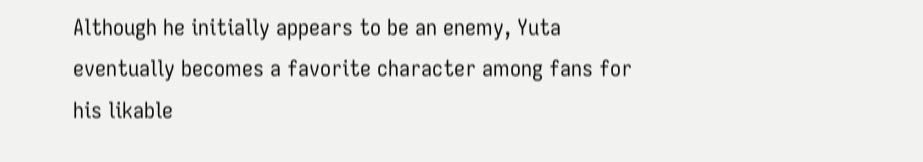Although he initially appears to be an enemy, Yuta eventually becomes a favorite character among fans for his likable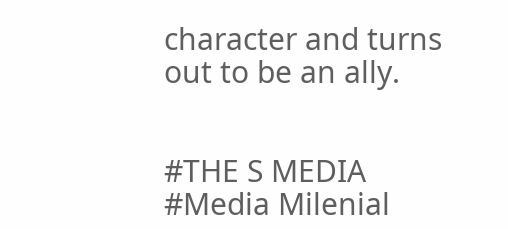character and turns out to be an ally.


#THE S MEDIA #Media Milenial